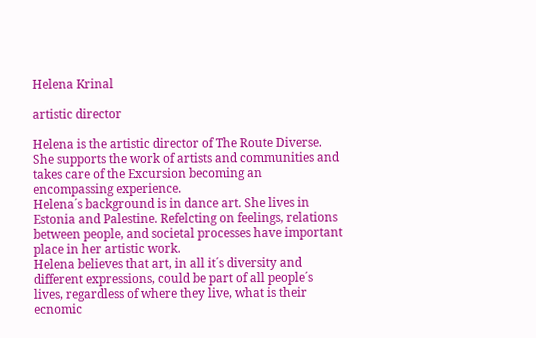Helena Krinal

artistic director

Helena is the artistic director of The Route Diverse. She supports the work of artists and communities and takes care of the Excursion becoming an encompassing experience.
Helena´s background is in dance art. She lives in Estonia and Palestine. Refelcting on feelings, relations between people, and societal processes have important place in her artistic work.
Helena believes that art, in all it´s diversity and different expressions, could be part of all people´s lives, regardless of where they live, what is their ecnomic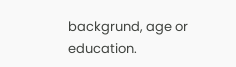backgrund, age or education.